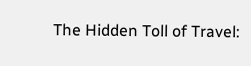The Hidden Toll of Travel: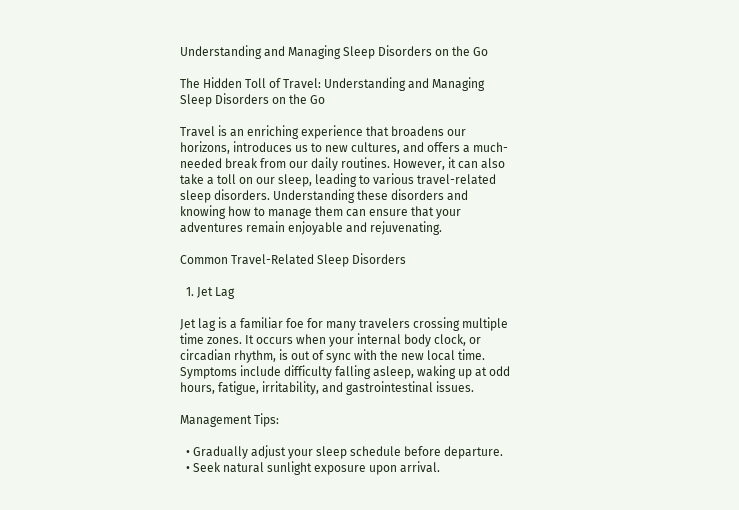Understanding and Managing Sleep Disorders on the Go

The Hidden Toll of Travel: Understanding and Managing Sleep Disorders on the Go

Travel is an enriching experience that broadens our horizons, introduces us to new cultures, and offers a much-needed break from our daily routines. However, it can also take a toll on our sleep, leading to various travel-related sleep disorders. Understanding these disorders and knowing how to manage them can ensure that your adventures remain enjoyable and rejuvenating.

Common Travel-Related Sleep Disorders

  1. Jet Lag

Jet lag is a familiar foe for many travelers crossing multiple time zones. It occurs when your internal body clock, or circadian rhythm, is out of sync with the new local time. Symptoms include difficulty falling asleep, waking up at odd hours, fatigue, irritability, and gastrointestinal issues.

Management Tips:

  • Gradually adjust your sleep schedule before departure.
  • Seek natural sunlight exposure upon arrival.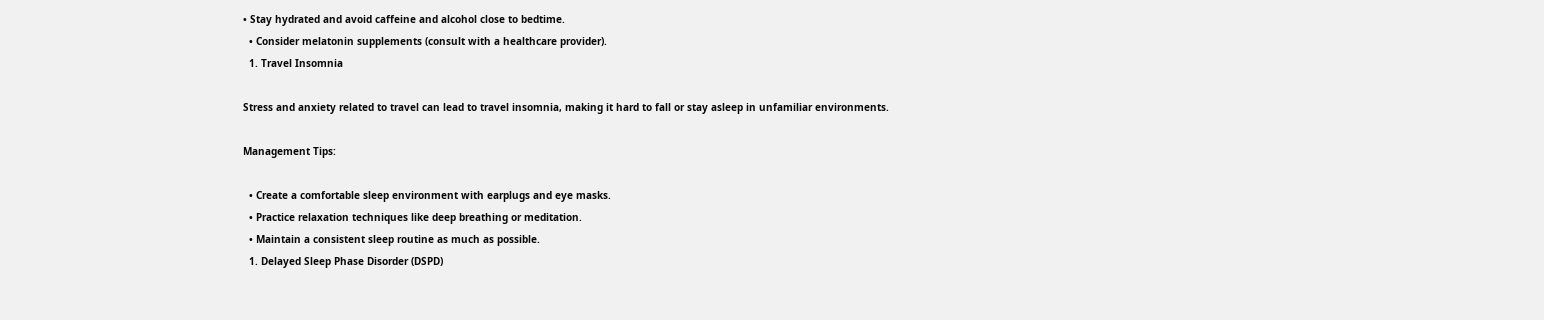• Stay hydrated and avoid caffeine and alcohol close to bedtime.
  • Consider melatonin supplements (consult with a healthcare provider).
  1. Travel Insomnia

Stress and anxiety related to travel can lead to travel insomnia, making it hard to fall or stay asleep in unfamiliar environments.

Management Tips:

  • Create a comfortable sleep environment with earplugs and eye masks.
  • Practice relaxation techniques like deep breathing or meditation.
  • Maintain a consistent sleep routine as much as possible.
  1. Delayed Sleep Phase Disorder (DSPD)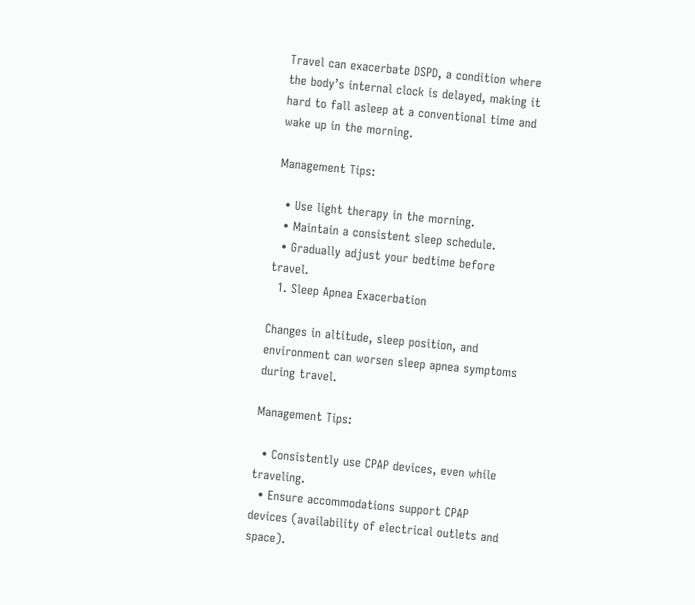Travel can exacerbate DSPD, a condition where the body’s internal clock is delayed, making it hard to fall asleep at a conventional time and wake up in the morning.

Management Tips:

  • Use light therapy in the morning.
  • Maintain a consistent sleep schedule.
  • Gradually adjust your bedtime before travel.
  1. Sleep Apnea Exacerbation

Changes in altitude, sleep position, and environment can worsen sleep apnea symptoms during travel.

Management Tips:

  • Consistently use CPAP devices, even while traveling.
  • Ensure accommodations support CPAP devices (availability of electrical outlets and space).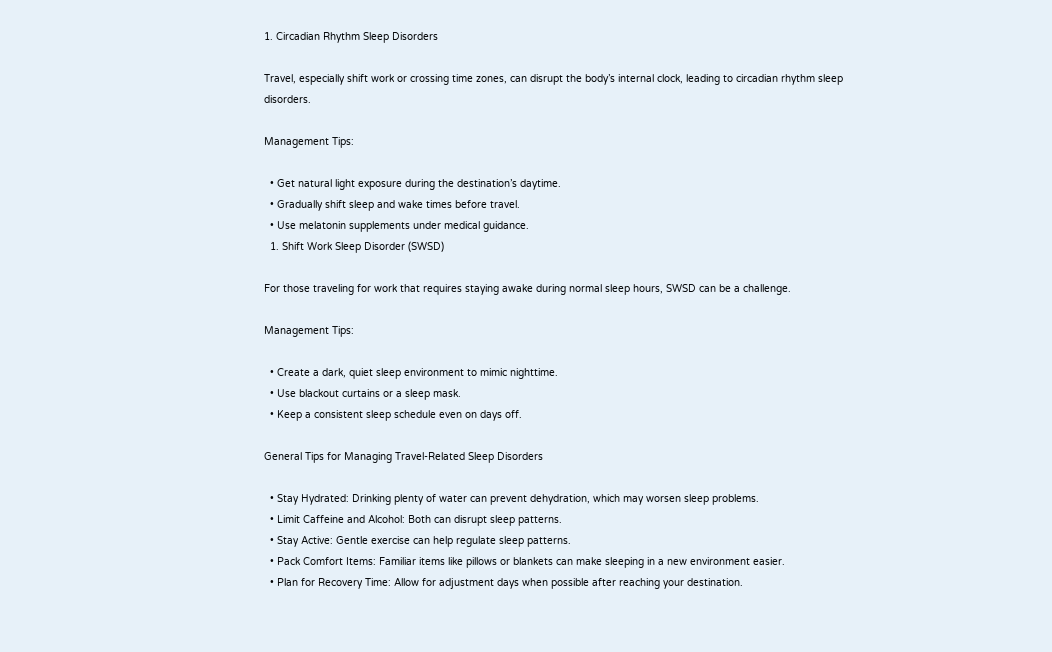1. Circadian Rhythm Sleep Disorders

Travel, especially shift work or crossing time zones, can disrupt the body’s internal clock, leading to circadian rhythm sleep disorders.

Management Tips:

  • Get natural light exposure during the destination’s daytime.
  • Gradually shift sleep and wake times before travel.
  • Use melatonin supplements under medical guidance.
  1. Shift Work Sleep Disorder (SWSD)

For those traveling for work that requires staying awake during normal sleep hours, SWSD can be a challenge.

Management Tips:

  • Create a dark, quiet sleep environment to mimic nighttime.
  • Use blackout curtains or a sleep mask.
  • Keep a consistent sleep schedule even on days off.

General Tips for Managing Travel-Related Sleep Disorders

  • Stay Hydrated: Drinking plenty of water can prevent dehydration, which may worsen sleep problems.
  • Limit Caffeine and Alcohol: Both can disrupt sleep patterns.
  • Stay Active: Gentle exercise can help regulate sleep patterns.
  • Pack Comfort Items: Familiar items like pillows or blankets can make sleeping in a new environment easier.
  • Plan for Recovery Time: Allow for adjustment days when possible after reaching your destination.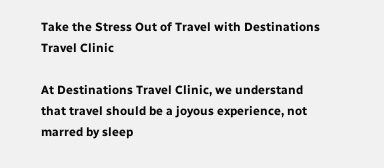Take the Stress Out of Travel with Destinations Travel Clinic

At Destinations Travel Clinic, we understand that travel should be a joyous experience, not marred by sleep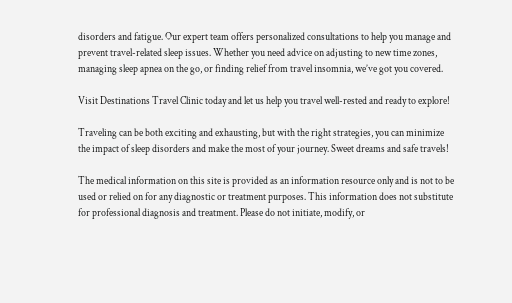disorders and fatigue. Our expert team offers personalized consultations to help you manage and prevent travel-related sleep issues. Whether you need advice on adjusting to new time zones, managing sleep apnea on the go, or finding relief from travel insomnia, we’ve got you covered.

Visit Destinations Travel Clinic today and let us help you travel well-rested and ready to explore!

Traveling can be both exciting and exhausting, but with the right strategies, you can minimize the impact of sleep disorders and make the most of your journey. Sweet dreams and safe travels!

The medical information on this site is provided as an information resource only and is not to be used or relied on for any diagnostic or treatment purposes. This information does not substitute for professional diagnosis and treatment. Please do not initiate, modify, or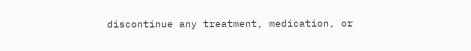discontinue any treatment, medication, or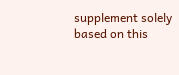supplement solely based on this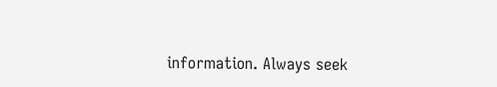information. Always seek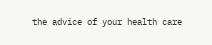the advice of your health care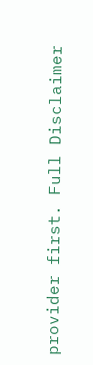provider first. Full Disclaimer